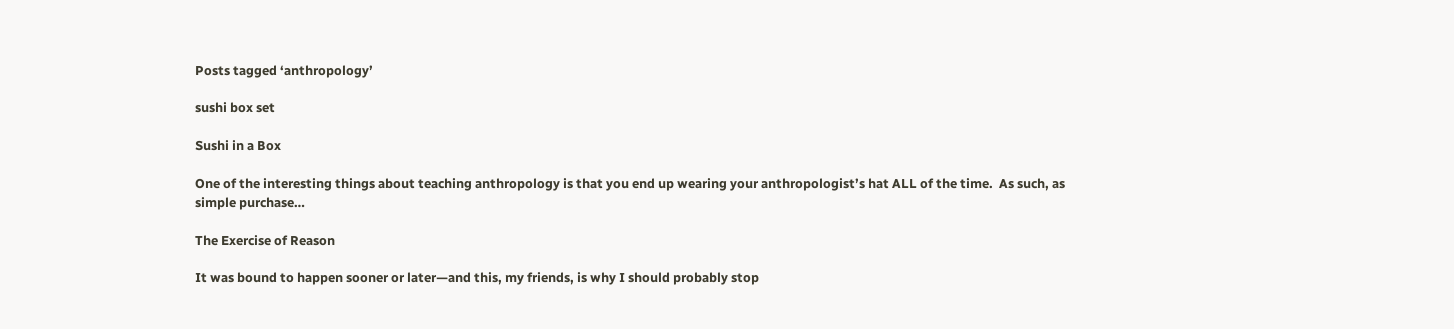Posts tagged ‘anthropology’

sushi box set

Sushi in a Box

One of the interesting things about teaching anthropology is that you end up wearing your anthropologist’s hat ALL of the time.  As such, as simple purchase…

The Exercise of Reason

It was bound to happen sooner or later—and this, my friends, is why I should probably stop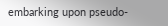embarking upon pseudo-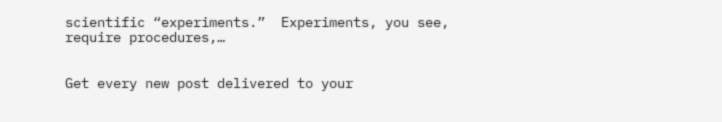scientific “experiments.”  Experiments, you see, require procedures,…


Get every new post delivered to your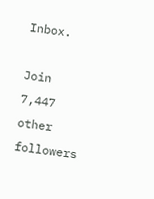Inbox.

Join 7,447 other followers